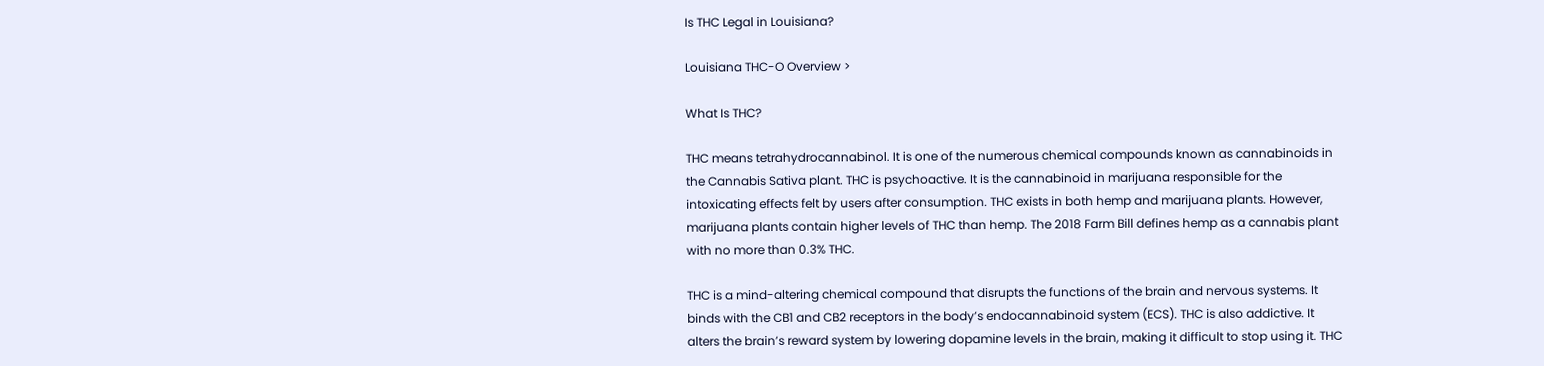Is THC Legal in Louisiana?

Louisiana THC-O Overview >

What Is THC?

THC means tetrahydrocannabinol. It is one of the numerous chemical compounds known as cannabinoids in the Cannabis Sativa plant. THC is psychoactive. It is the cannabinoid in marijuana responsible for the intoxicating effects felt by users after consumption. THC exists in both hemp and marijuana plants. However, marijuana plants contain higher levels of THC than hemp. The 2018 Farm Bill defines hemp as a cannabis plant with no more than 0.3% THC.

THC is a mind-altering chemical compound that disrupts the functions of the brain and nervous systems. It binds with the CB1 and CB2 receptors in the body’s endocannabinoid system (ECS). THC is also addictive. It alters the brain’s reward system by lowering dopamine levels in the brain, making it difficult to stop using it. THC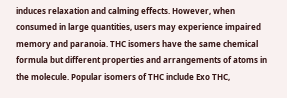induces relaxation and calming effects. However, when consumed in large quantities, users may experience impaired memory and paranoia. THC isomers have the same chemical formula but different properties and arrangements of atoms in the molecule. Popular isomers of THC include Exo THC,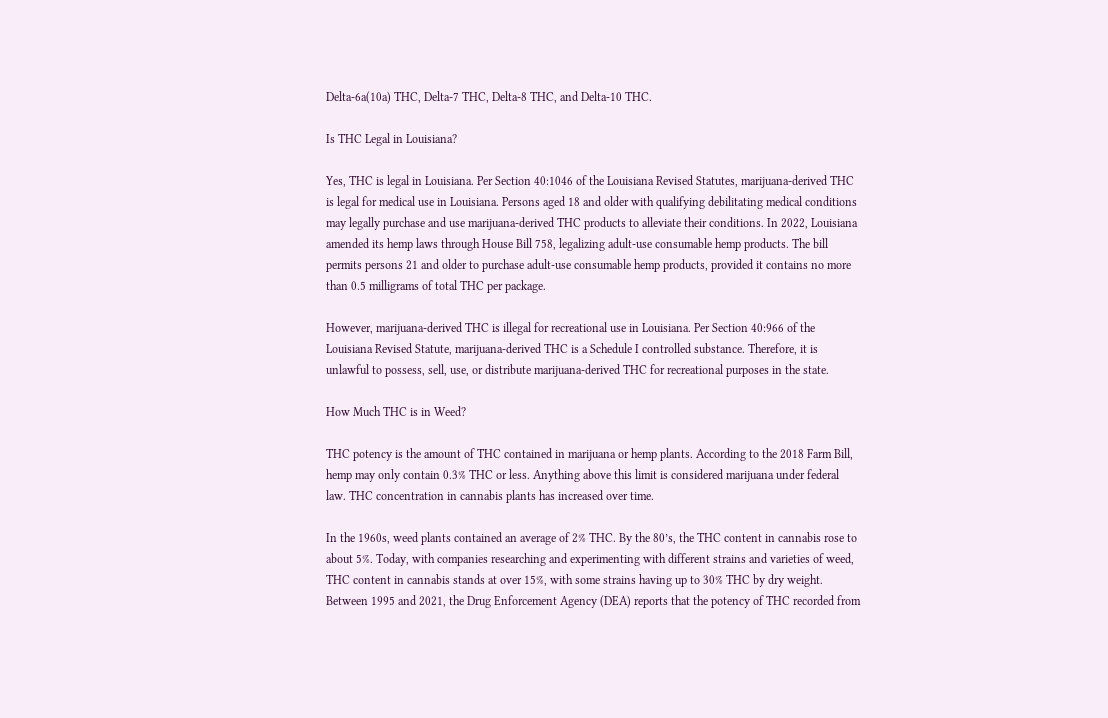Delta-6a(10a) THC, Delta-7 THC, Delta-8 THC, and Delta-10 THC.

Is THC Legal in Louisiana?

Yes, THC is legal in Louisiana. Per Section 40:1046 of the Louisiana Revised Statutes, marijuana-derived THC is legal for medical use in Louisiana. Persons aged 18 and older with qualifying debilitating medical conditions may legally purchase and use marijuana-derived THC products to alleviate their conditions. In 2022, Louisiana amended its hemp laws through House Bill 758, legalizing adult-use consumable hemp products. The bill permits persons 21 and older to purchase adult-use consumable hemp products, provided it contains no more than 0.5 milligrams of total THC per package.

However, marijuana-derived THC is illegal for recreational use in Louisiana. Per Section 40:966 of the Louisiana Revised Statute, marijuana-derived THC is a Schedule I controlled substance. Therefore, it is unlawful to possess, sell, use, or distribute marijuana-derived THC for recreational purposes in the state.

How Much THC is in Weed?

THC potency is the amount of THC contained in marijuana or hemp plants. According to the 2018 Farm Bill, hemp may only contain 0.3% THC or less. Anything above this limit is considered marijuana under federal law. THC concentration in cannabis plants has increased over time.

In the 1960s, weed plants contained an average of 2% THC. By the 80’s, the THC content in cannabis rose to about 5%. Today, with companies researching and experimenting with different strains and varieties of weed, THC content in cannabis stands at over 15%, with some strains having up to 30% THC by dry weight. Between 1995 and 2021, the Drug Enforcement Agency (DEA) reports that the potency of THC recorded from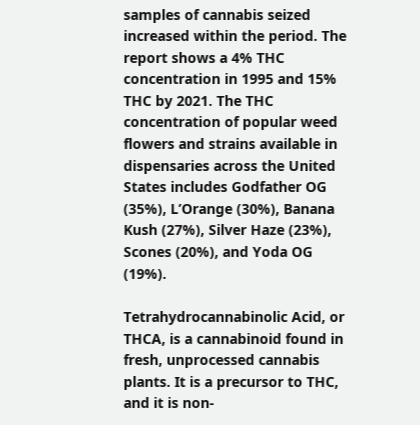samples of cannabis seized increased within the period. The report shows a 4% THC concentration in 1995 and 15% THC by 2021. The THC concentration of popular weed flowers and strains available in dispensaries across the United States includes Godfather OG (35%), L’Orange (30%), Banana Kush (27%), Silver Haze (23%), Scones (20%), and Yoda OG (19%).

Tetrahydrocannabinolic Acid, or THCA, is a cannabinoid found in fresh, unprocessed cannabis plants. It is a precursor to THC, and it is non-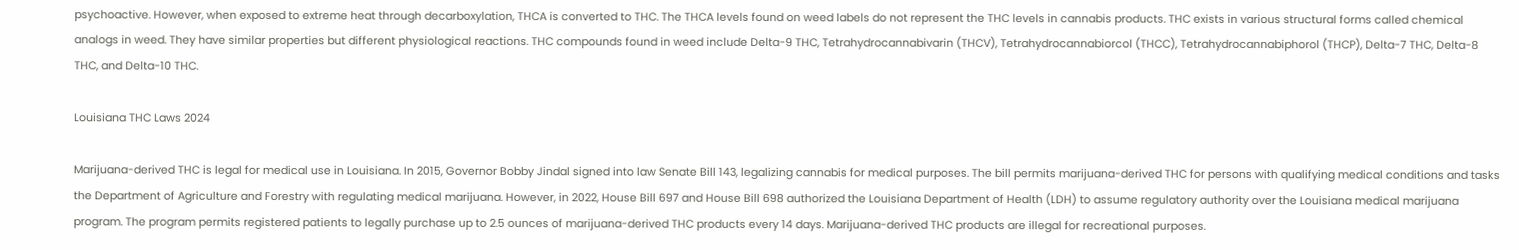psychoactive. However, when exposed to extreme heat through decarboxylation, THCA is converted to THC. The THCA levels found on weed labels do not represent the THC levels in cannabis products. THC exists in various structural forms called chemical analogs in weed. They have similar properties but different physiological reactions. THC compounds found in weed include Delta-9 THC, Tetrahydrocannabivarin (THCV), Tetrahydrocannabiorcol (THCC), Tetrahydrocannabiphorol (THCP), Delta-7 THC, Delta-8 THC, and Delta-10 THC.

Louisiana THC Laws 2024

Marijuana-derived THC is legal for medical use in Louisiana. In 2015, Governor Bobby Jindal signed into law Senate Bill 143, legalizing cannabis for medical purposes. The bill permits marijuana-derived THC for persons with qualifying medical conditions and tasks the Department of Agriculture and Forestry with regulating medical marijuana. However, in 2022, House Bill 697 and House Bill 698 authorized the Louisiana Department of Health (LDH) to assume regulatory authority over the Louisiana medical marijuana program. The program permits registered patients to legally purchase up to 2.5 ounces of marijuana-derived THC products every 14 days. Marijuana-derived THC products are illegal for recreational purposes.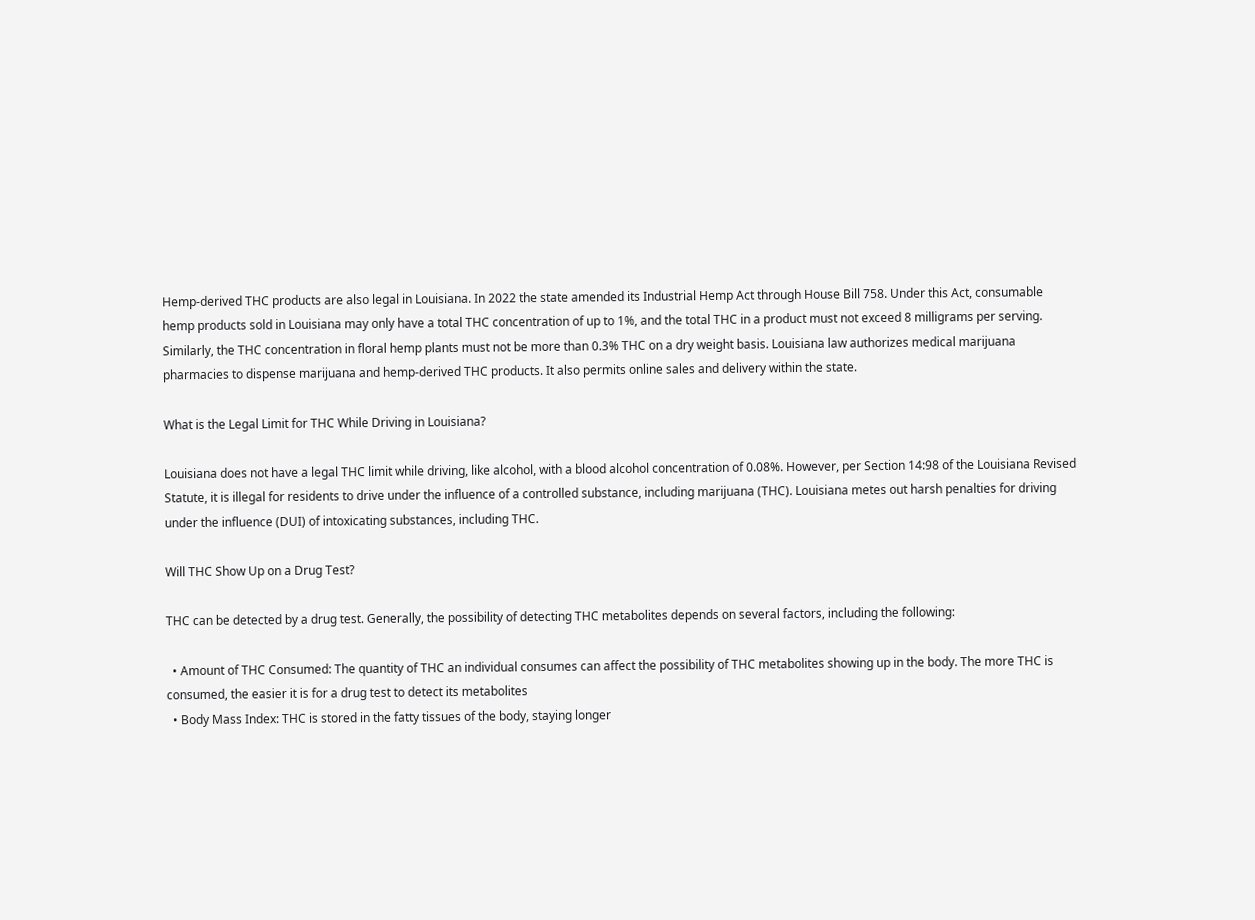Hemp-derived THC products are also legal in Louisiana. In 2022 the state amended its Industrial Hemp Act through House Bill 758. Under this Act, consumable hemp products sold in Louisiana may only have a total THC concentration of up to 1%, and the total THC in a product must not exceed 8 milligrams per serving. Similarly, the THC concentration in floral hemp plants must not be more than 0.3% THC on a dry weight basis. Louisiana law authorizes medical marijuana pharmacies to dispense marijuana and hemp-derived THC products. It also permits online sales and delivery within the state.

What is the Legal Limit for THC While Driving in Louisiana?

Louisiana does not have a legal THC limit while driving, like alcohol, with a blood alcohol concentration of 0.08%. However, per Section 14:98 of the Louisiana Revised Statute, it is illegal for residents to drive under the influence of a controlled substance, including marijuana (THC). Louisiana metes out harsh penalties for driving under the influence (DUI) of intoxicating substances, including THC.

Will THC Show Up on a Drug Test?

THC can be detected by a drug test. Generally, the possibility of detecting THC metabolites depends on several factors, including the following:

  • Amount of THC Consumed: The quantity of THC an individual consumes can affect the possibility of THC metabolites showing up in the body. The more THC is consumed, the easier it is for a drug test to detect its metabolites
  • Body Mass Index: THC is stored in the fatty tissues of the body, staying longer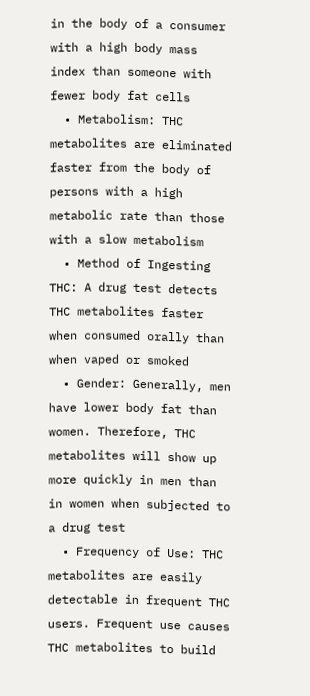in the body of a consumer with a high body mass index than someone with fewer body fat cells
  • Metabolism: THC metabolites are eliminated faster from the body of persons with a high metabolic rate than those with a slow metabolism
  • Method of Ingesting THC: A drug test detects THC metabolites faster when consumed orally than when vaped or smoked
  • Gender: Generally, men have lower body fat than women. Therefore, THC metabolites will show up more quickly in men than in women when subjected to a drug test
  • Frequency of Use: THC metabolites are easily detectable in frequent THC users. Frequent use causes THC metabolites to build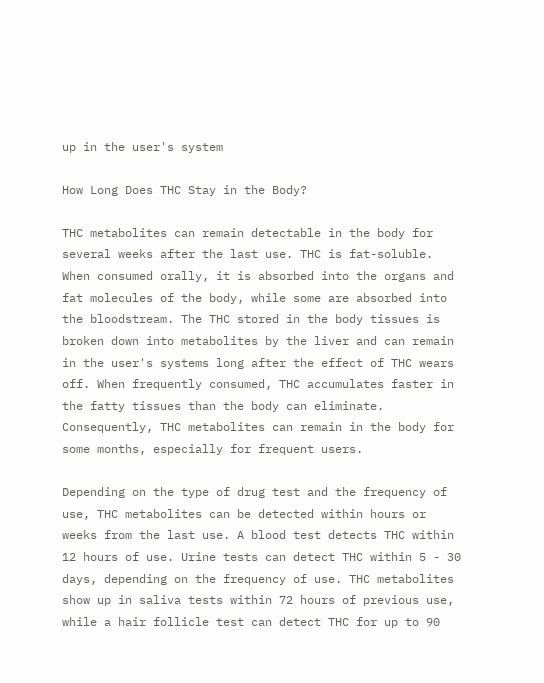up in the user's system

How Long Does THC Stay in the Body?

THC metabolites can remain detectable in the body for several weeks after the last use. THC is fat-soluble. When consumed orally, it is absorbed into the organs and fat molecules of the body, while some are absorbed into the bloodstream. The THC stored in the body tissues is broken down into metabolites by the liver and can remain in the user's systems long after the effect of THC wears off. When frequently consumed, THC accumulates faster in the fatty tissues than the body can eliminate. Consequently, THC metabolites can remain in the body for some months, especially for frequent users.

Depending on the type of drug test and the frequency of use, THC metabolites can be detected within hours or weeks from the last use. A blood test detects THC within 12 hours of use. Urine tests can detect THC within 5 - 30 days, depending on the frequency of use. THC metabolites show up in saliva tests within 72 hours of previous use, while a hair follicle test can detect THC for up to 90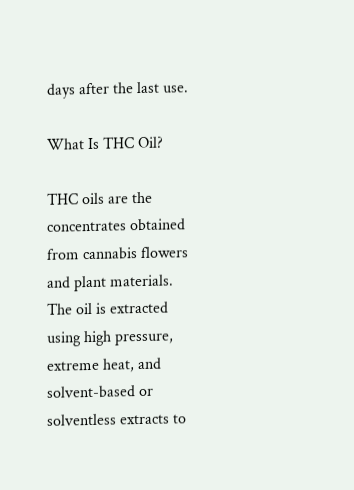days after the last use.

What Is THC Oil?

THC oils are the concentrates obtained from cannabis flowers and plant materials. The oil is extracted using high pressure, extreme heat, and solvent-based or solventless extracts to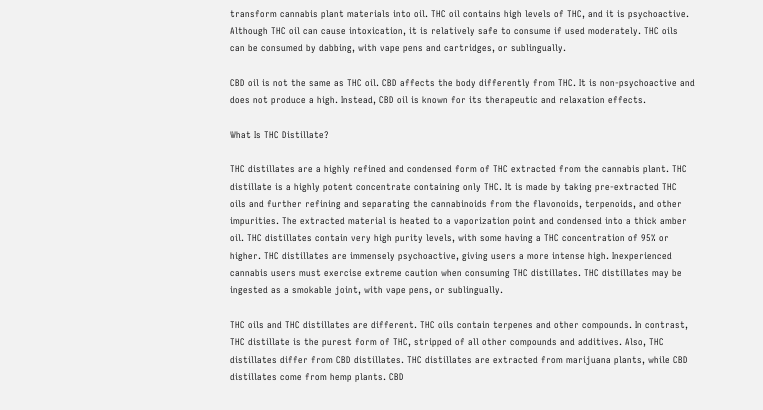transform cannabis plant materials into oil. THC oil contains high levels of THC, and it is psychoactive. Although THC oil can cause intoxication, it is relatively safe to consume if used moderately. THC oils can be consumed by dabbing, with vape pens and cartridges, or sublingually.

CBD oil is not the same as THC oil. CBD affects the body differently from THC. It is non-psychoactive and does not produce a high. Instead, CBD oil is known for its therapeutic and relaxation effects.

What Is THC Distillate?

THC distillates are a highly refined and condensed form of THC extracted from the cannabis plant. THC distillate is a highly potent concentrate containing only THC. It is made by taking pre-extracted THC oils and further refining and separating the cannabinoids from the flavonoids, terpenoids, and other impurities. The extracted material is heated to a vaporization point and condensed into a thick amber oil. THC distillates contain very high purity levels, with some having a THC concentration of 95% or higher. THC distillates are immensely psychoactive, giving users a more intense high. Inexperienced cannabis users must exercise extreme caution when consuming THC distillates. THC distillates may be ingested as a smokable joint, with vape pens, or sublingually.

THC oils and THC distillates are different. THC oils contain terpenes and other compounds. In contrast, THC distillate is the purest form of THC, stripped of all other compounds and additives. Also, THC distillates differ from CBD distillates. THC distillates are extracted from marijuana plants, while CBD distillates come from hemp plants. CBD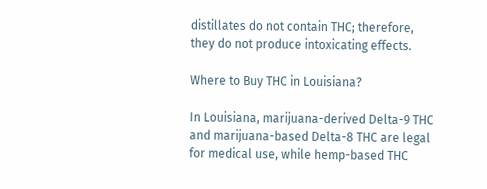distillates do not contain THC; therefore, they do not produce intoxicating effects.

Where to Buy THC in Louisiana?

In Louisiana, marijuana-derived Delta-9 THC and marijuana-based Delta-8 THC are legal for medical use, while hemp-based THC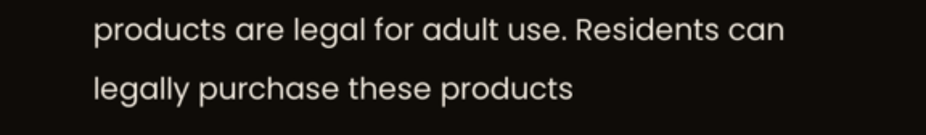products are legal for adult use. Residents can legally purchase these products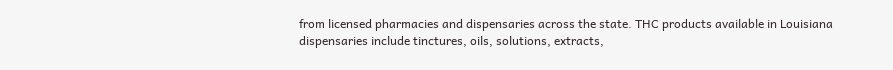from licensed pharmacies and dispensaries across the state. THC products available in Louisiana dispensaries include tinctures, oils, solutions, extracts,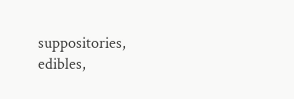suppositories, edibles,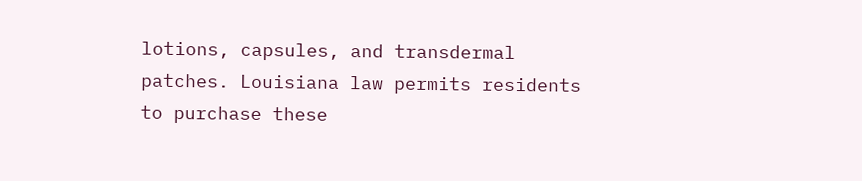lotions, capsules, and transdermal patches. Louisiana law permits residents to purchase these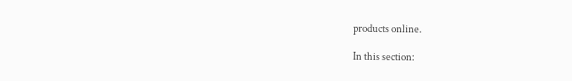products online.

In this section: